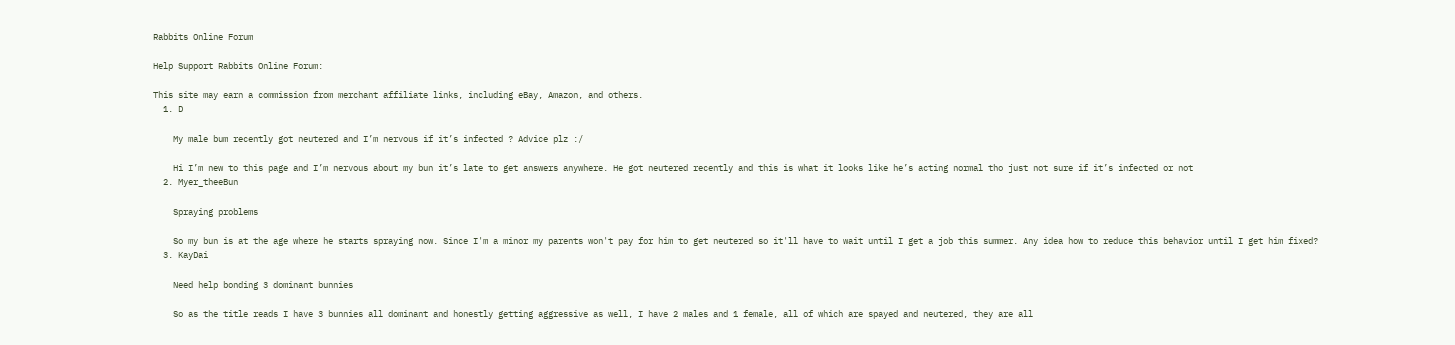Rabbits Online Forum

Help Support Rabbits Online Forum:

This site may earn a commission from merchant affiliate links, including eBay, Amazon, and others.
  1. D

    My male bum recently got neutered and I’m nervous if it’s infected ? Advice plz :/

    Hi I’m new to this page and I’m nervous about my bun it’s late to get answers anywhere. He got neutered recently and this is what it looks like he’s acting normal tho just not sure if it’s infected or not
  2. Myer_theeBun

    Spraying problems

    So my bun is at the age where he starts spraying now. Since I'm a minor my parents won't pay for him to get neutered so it'll have to wait until I get a job this summer. Any idea how to reduce this behavior until I get him fixed?
  3. KayDai

    Need help bonding 3 dominant bunnies

    So as the title reads I have 3 bunnies all dominant and honestly getting aggressive as well, I have 2 males and 1 female, all of which are spayed and neutered, they are all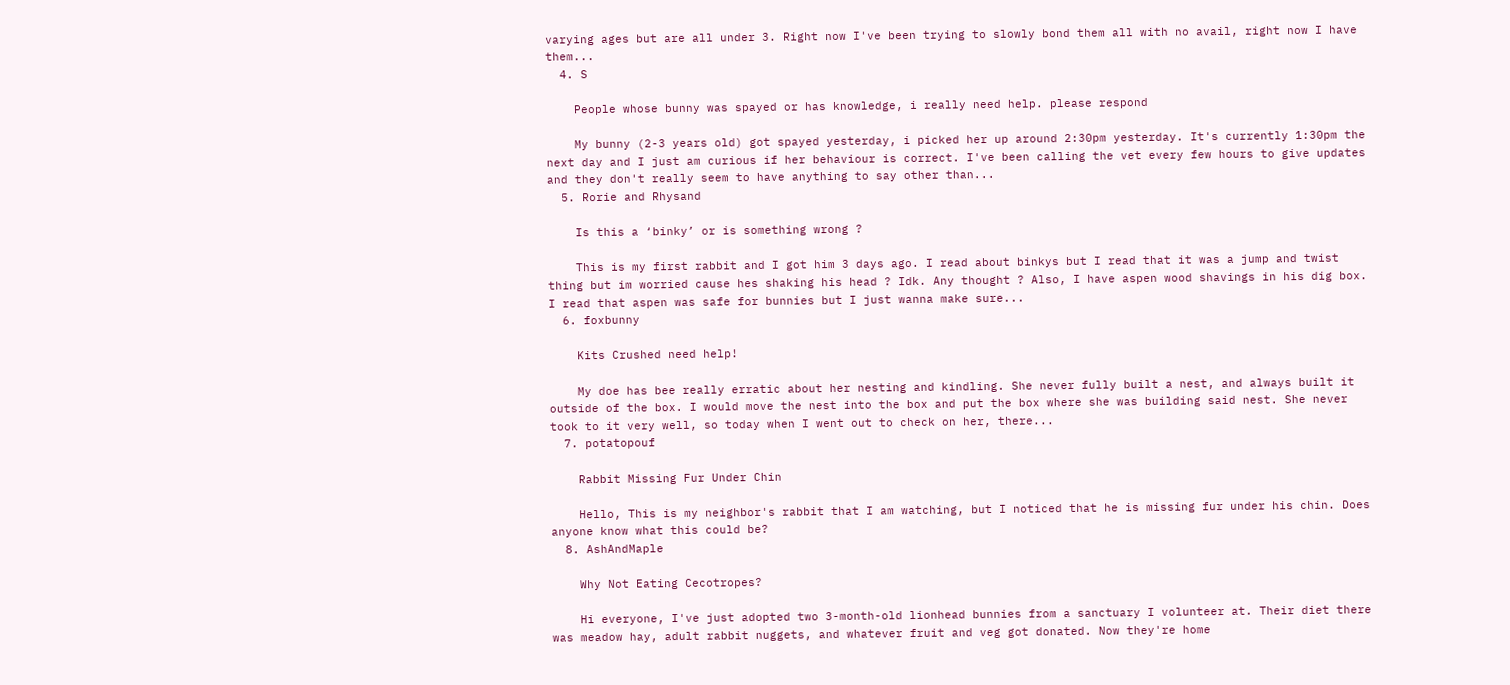varying ages but are all under 3. Right now I've been trying to slowly bond them all with no avail, right now I have them...
  4. S

    People whose bunny was spayed or has knowledge, i really need help. please respond

    My bunny (2-3 years old) got spayed yesterday, i picked her up around 2:30pm yesterday. It's currently 1:30pm the next day and I just am curious if her behaviour is correct. I've been calling the vet every few hours to give updates and they don't really seem to have anything to say other than...
  5. Rorie and Rhysand

    Is this a ‘binky’ or is something wrong ?

    This is my first rabbit and I got him 3 days ago. I read about binkys but I read that it was a jump and twist thing but im worried cause hes shaking his head ? Idk. Any thought ? Also, I have aspen wood shavings in his dig box. I read that aspen was safe for bunnies but I just wanna make sure...
  6. foxbunny

    Kits Crushed need help!

    My doe has bee really erratic about her nesting and kindling. She never fully built a nest, and always built it outside of the box. I would move the nest into the box and put the box where she was building said nest. She never took to it very well, so today when I went out to check on her, there...
  7. potatopouf

    Rabbit Missing Fur Under Chin

    Hello, This is my neighbor's rabbit that I am watching, but I noticed that he is missing fur under his chin. Does anyone know what this could be?
  8. AshAndMaple

    Why Not Eating Cecotropes?

    Hi everyone, I've just adopted two 3-month-old lionhead bunnies from a sanctuary I volunteer at. Their diet there was meadow hay, adult rabbit nuggets, and whatever fruit and veg got donated. Now they're home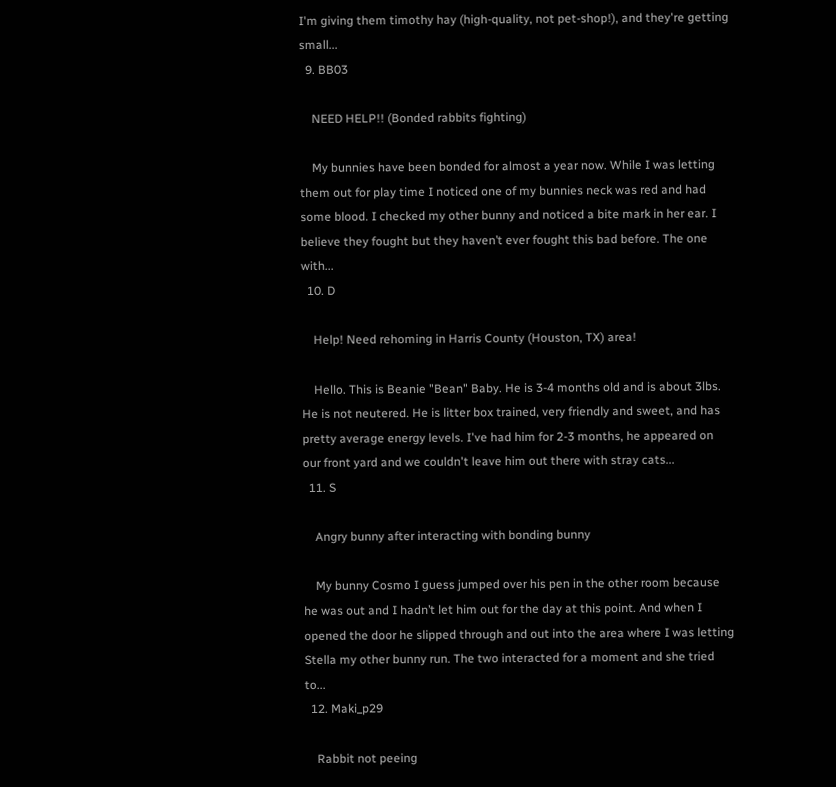I'm giving them timothy hay (high-quality, not pet-shop!), and they're getting small...
  9. BB03

    NEED HELP!! (Bonded rabbits fighting)

    My bunnies have been bonded for almost a year now. While I was letting them out for play time I noticed one of my bunnies neck was red and had some blood. I checked my other bunny and noticed a bite mark in her ear. I believe they fought but they haven’t ever fought this bad before. The one with...
  10. D

    Help! Need rehoming in Harris County (Houston, TX) area!

    Hello. This is Beanie "Bean" Baby. He is 3-4 months old and is about 3lbs. He is not neutered. He is litter box trained, very friendly and sweet, and has pretty average energy levels. I've had him for 2-3 months, he appeared on our front yard and we couldn't leave him out there with stray cats...
  11. S

    Angry bunny after interacting with bonding bunny

    My bunny Cosmo I guess jumped over his pen in the other room because he was out and I hadn’t let him out for the day at this point. And when I opened the door he slipped through and out into the area where I was letting Stella my other bunny run. The two interacted for a moment and she tried to...
  12. Maki_p29

    Rabbit not peeing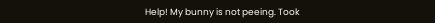Help! My bunny is not peeing. Took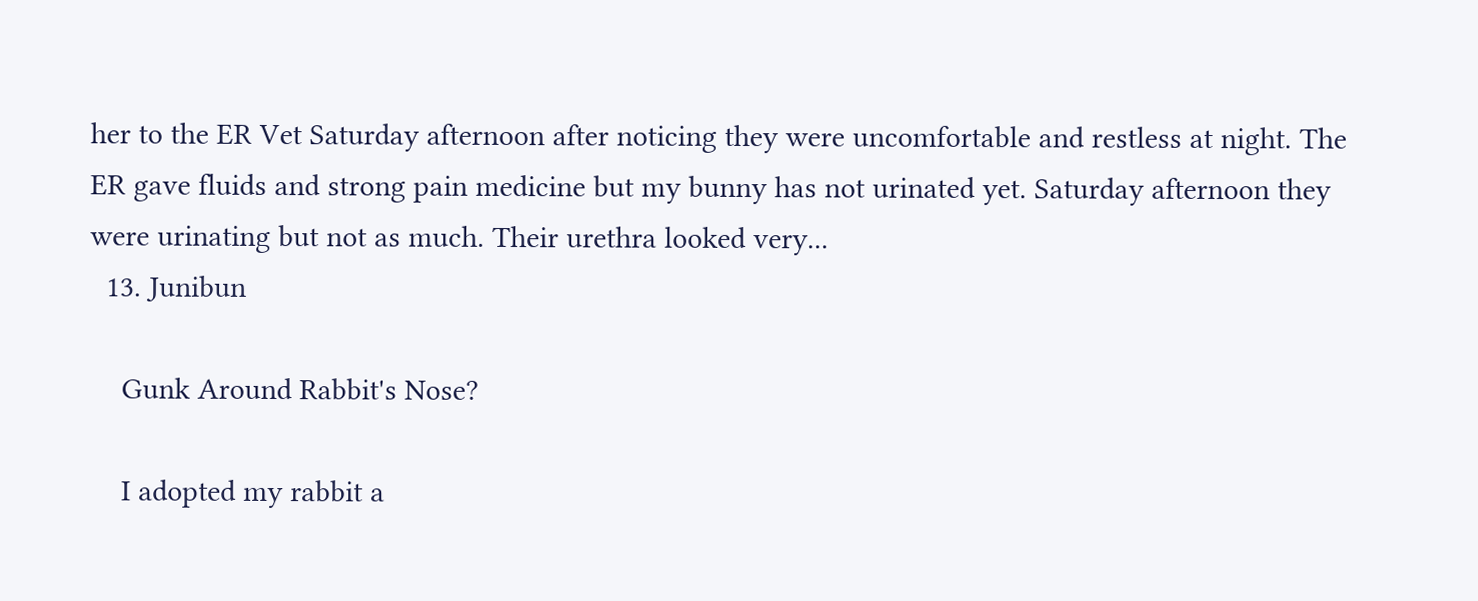her to the ER Vet Saturday afternoon after noticing they were uncomfortable and restless at night. The ER gave fluids and strong pain medicine but my bunny has not urinated yet. Saturday afternoon they were urinating but not as much. Their urethra looked very...
  13. Junibun

    Gunk Around Rabbit's Nose?

    I adopted my rabbit a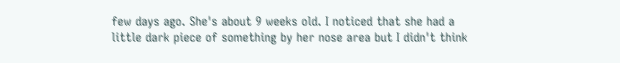few days ago. She's about 9 weeks old. I noticed that she had a little dark piece of something by her nose area but I didn't think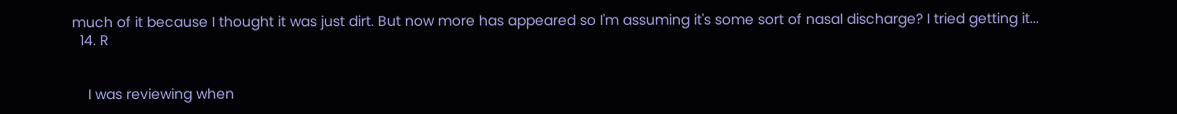much of it because I thought it was just dirt. But now more has appeared so I'm assuming it's some sort of nasal discharge? I tried getting it...
  14. R


    I was reviewing when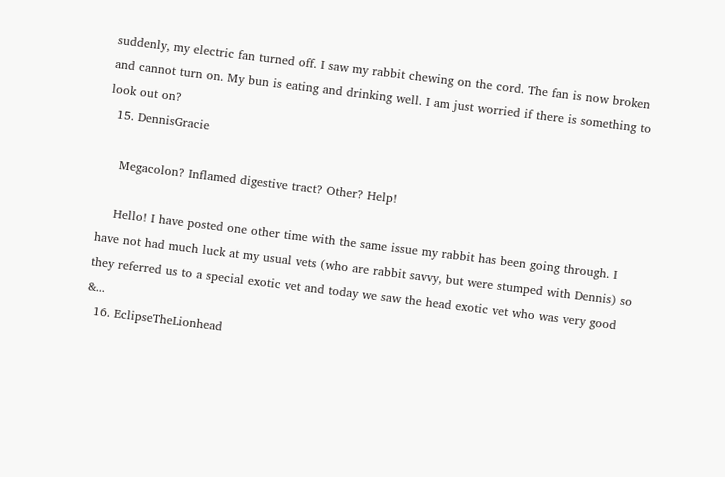suddenly, my electric fan turned off. I saw my rabbit chewing on the cord. The fan is now broken and cannot turn on. My bun is eating and drinking well. I am just worried if there is something to look out on?
  15. DennisGracie

    Megacolon? Inflamed digestive tract? Other? Help!

    Hello! I have posted one other time with the same issue my rabbit has been going through. I have not had much luck at my usual vets (who are rabbit savvy, but were stumped with Dennis) so they referred us to a special exotic vet and today we saw the head exotic vet who was very good &...
  16. EclipseTheLionhead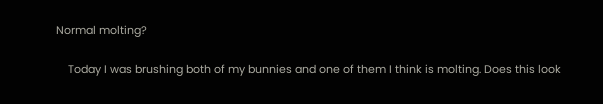Normal molting?

    Today I was brushing both of my bunnies and one of them I think is molting. Does this look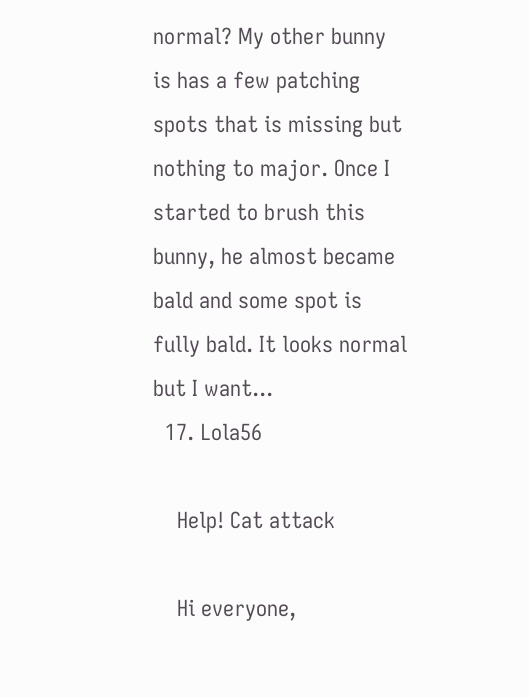normal? My other bunny is has a few patching spots that is missing but nothing to major. Once I started to brush this bunny, he almost became bald and some spot is fully bald. It looks normal but I want...
  17. Lola56

    Help! Cat attack

    Hi everyone,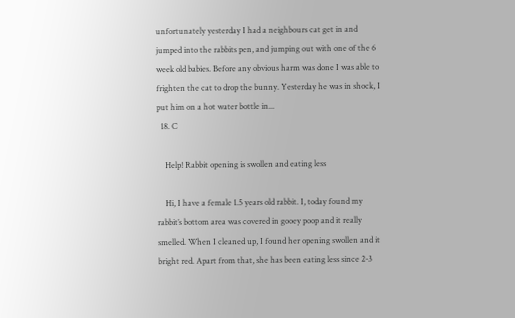unfortunately yesterday I had a neighbours cat get in and jumped into the rabbits pen, and jumping out with one of the 6 week old babies. Before any obvious harm was done I was able to frighten the cat to drop the bunny. Yesterday he was in shock, I put him on a hot water bottle in...
  18. C

    Help! Rabbit opening is swollen and eating less

    Hi, I have a female 1.5 years old rabbit. I, today found my rabbit’s bottom area was covered in gooey poop and it really smelled. When I cleaned up, I found her opening swollen and it bright red. Apart from that, she has been eating less since 2-3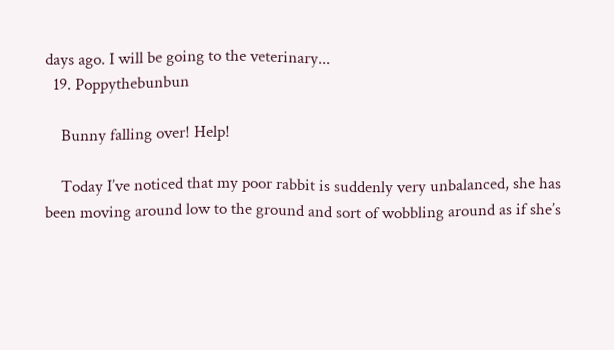days ago. I will be going to the veterinary...
  19. Poppythebunbun

    Bunny falling over! Help!

    Today I’ve noticed that my poor rabbit is suddenly very unbalanced, she has been moving around low to the ground and sort of wobbling around as if she’s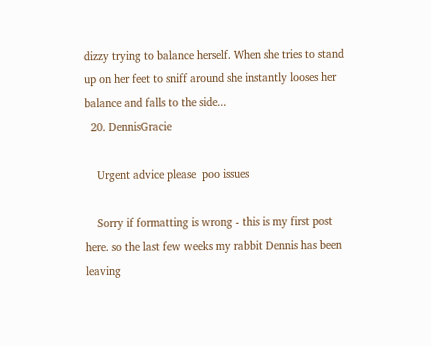dizzy trying to balance herself. When she tries to stand up on her feet to sniff around she instantly looses her balance and falls to the side...
  20. DennisGracie

    Urgent advice please  poo issues

    Sorry if formatting is wrong - this is my first post here. so the last few weeks my rabbit Dennis has been leaving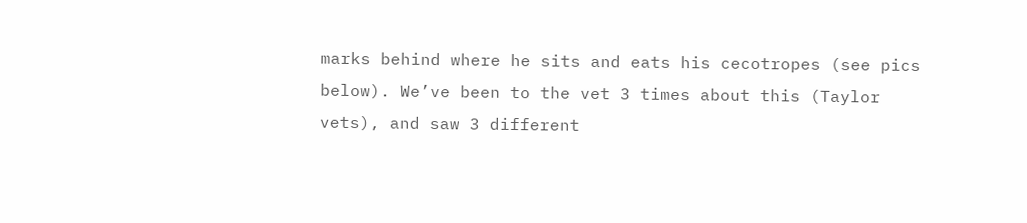marks behind where he sits and eats his cecotropes (see pics below). We’ve been to the vet 3 times about this (Taylor vets), and saw 3 different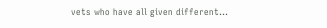vets who have all given different...